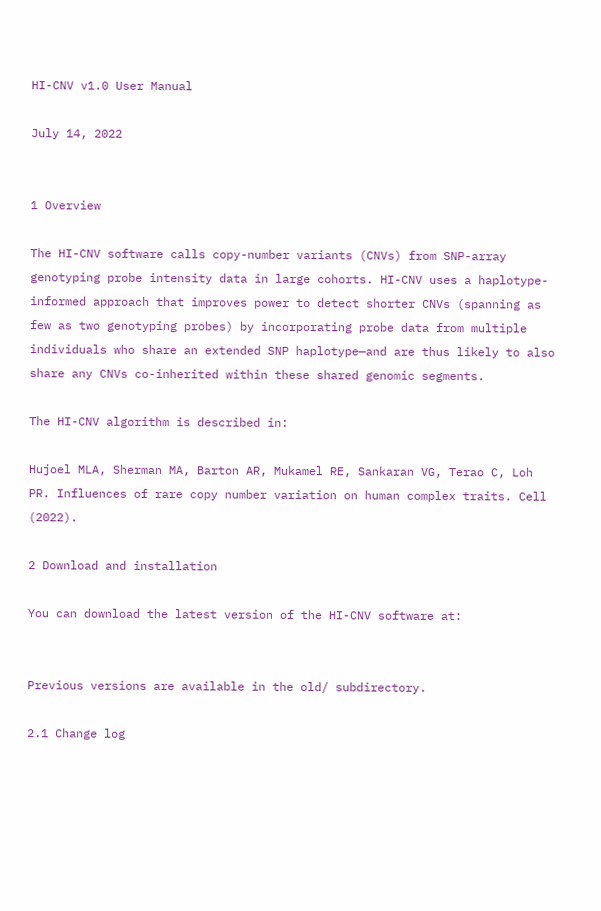HI-CNV v1.0 User Manual

July 14, 2022


1 Overview

The HI-CNV software calls copy-number variants (CNVs) from SNP-array genotyping probe intensity data in large cohorts. HI-CNV uses a haplotype-informed approach that improves power to detect shorter CNVs (spanning as few as two genotyping probes) by incorporating probe data from multiple individuals who share an extended SNP haplotype—and are thus likely to also share any CNVs co-inherited within these shared genomic segments.

The HI-CNV algorithm is described in:

Hujoel MLA, Sherman MA, Barton AR, Mukamel RE, Sankaran VG, Terao C, Loh PR. Influences of rare copy number variation on human complex traits. Cell (2022).

2 Download and installation

You can download the latest version of the HI-CNV software at:


Previous versions are available in the old/ subdirectory.

2.1 Change log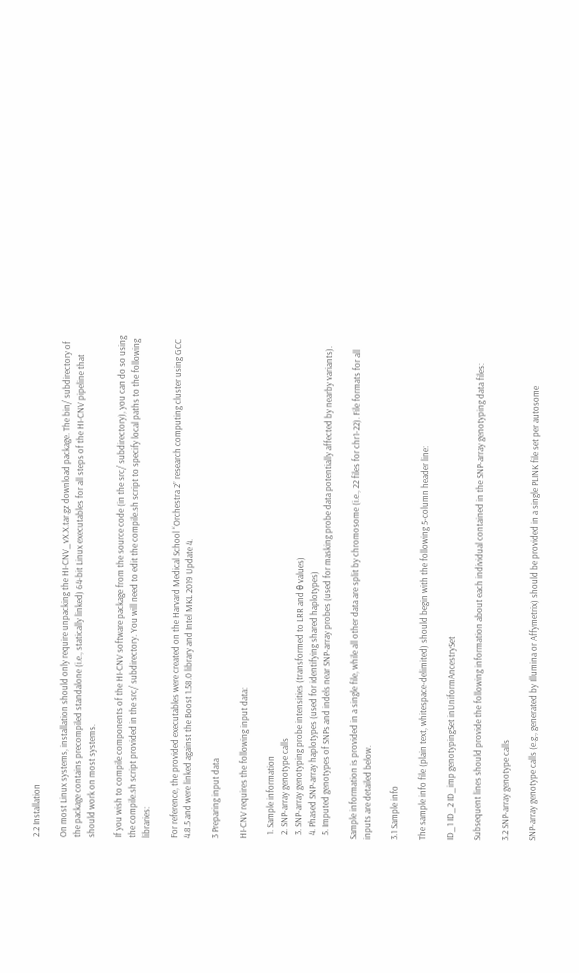2.2 Installation

On most Linux systems, installation should only require unpacking the HI-CNV_vX.X.tar.gz download package. The bin/ subdirectory of the package contains precompiled standalone (i.e., statically linked) 64-bit Linux executables for all steps of the HI-CNV pipeline that should work on most systems.

If you wish to compile components of the HI-CNV software package from the source code (in the src/ subdirectory), you can do so using the compile.sh script provided in the src/ subdirectory. You will need to edit the compile.sh script to specify local paths to the following libraries:

For reference, the provided executables were created on the Harvard Medical School “Orchestra 2” research computing cluster using GCC 4.8.5 and were linked against the Boost 1.58.0 library and Intel MKL 2019 Update 4.

3 Preparing input data

HI-CNV requires the following input data:

  1. Sample information
  2. SNP-array genotype calls
  3. SNP-array genotyping probe intensities (transformed to LRR and θ values)
  4. Phased SNP-array haplotypes (used for identifying shared haplotypes)
  5. Imputed genotypes of SNPs and indels near SNP-array probes (used for masking probe data potentially affected by nearby variants).

Sample information is provided in a single file, while all other data are split by chromosome (i.e., 22 files for chr1-22). File formats for all inputs are detailed below.

3.1 Sample info

The sample info file (plain text, whitespace-delimited) should begin with the following 5-column header line:

ID_1 ID_2 ID_imp genotypingSet inUniformAncestrySet

Subsequent lines should provide the following information about each individual contained in the SNP-array genotyping data files:

3.2 SNP-array genotype calls

SNP-array genotype calls (e.g., generated by Illumina or Affymetrix) should be provided in a single PLINK file set per autosome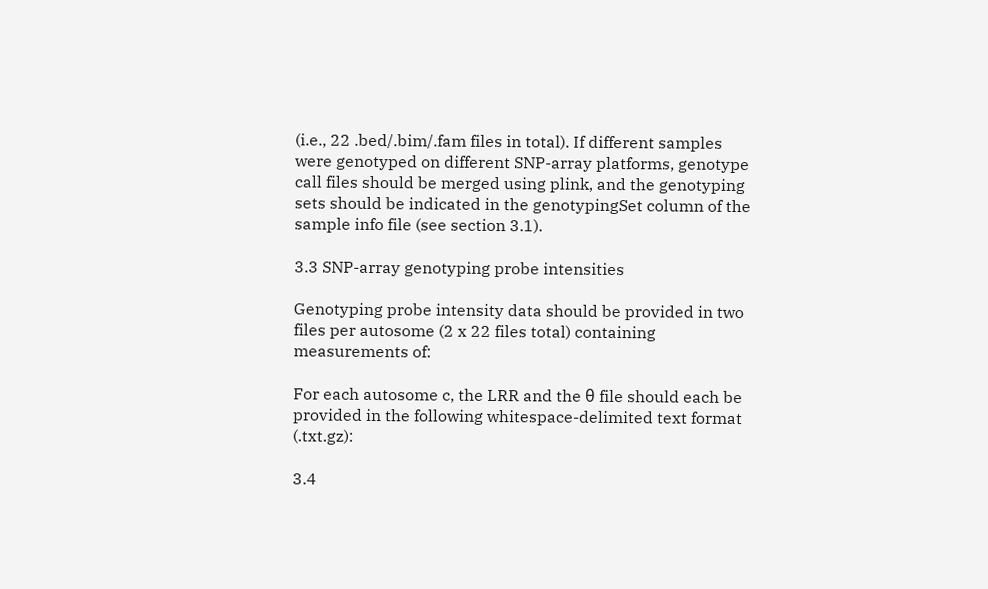(i.e., 22 .bed/.bim/.fam files in total). If different samples were genotyped on different SNP-array platforms, genotype call files should be merged using plink, and the genotyping sets should be indicated in the genotypingSet column of the sample info file (see section 3.1).

3.3 SNP-array genotyping probe intensities

Genotyping probe intensity data should be provided in two files per autosome (2 x 22 files total) containing measurements of:

For each autosome c, the LRR and the θ file should each be provided in the following whitespace-delimited text format (.txt.gz):

3.4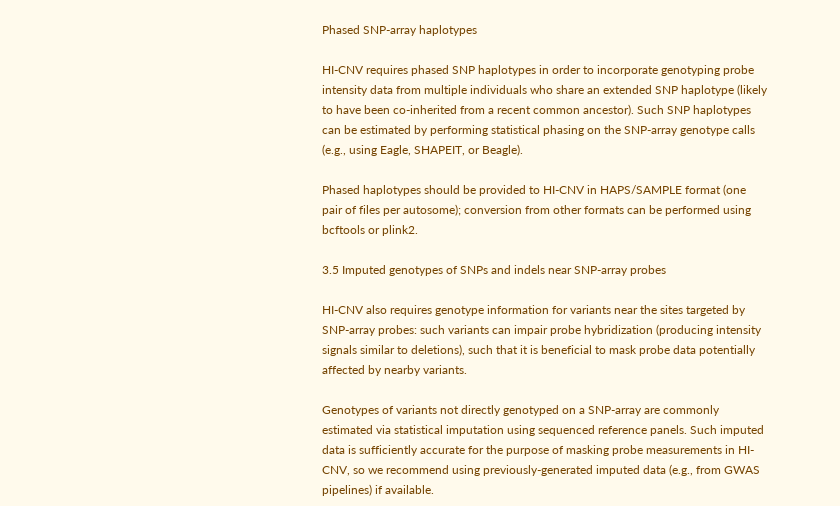Phased SNP-array haplotypes

HI-CNV requires phased SNP haplotypes in order to incorporate genotyping probe intensity data from multiple individuals who share an extended SNP haplotype (likely to have been co-inherited from a recent common ancestor). Such SNP haplotypes can be estimated by performing statistical phasing on the SNP-array genotype calls (e.g., using Eagle, SHAPEIT, or Beagle).

Phased haplotypes should be provided to HI-CNV in HAPS/SAMPLE format (one pair of files per autosome); conversion from other formats can be performed using bcftools or plink2.

3.5 Imputed genotypes of SNPs and indels near SNP-array probes

HI-CNV also requires genotype information for variants near the sites targeted by SNP-array probes: such variants can impair probe hybridization (producing intensity signals similar to deletions), such that it is beneficial to mask probe data potentially affected by nearby variants.

Genotypes of variants not directly genotyped on a SNP-array are commonly estimated via statistical imputation using sequenced reference panels. Such imputed data is sufficiently accurate for the purpose of masking probe measurements in HI-CNV, so we recommend using previously-generated imputed data (e.g., from GWAS pipelines) if available.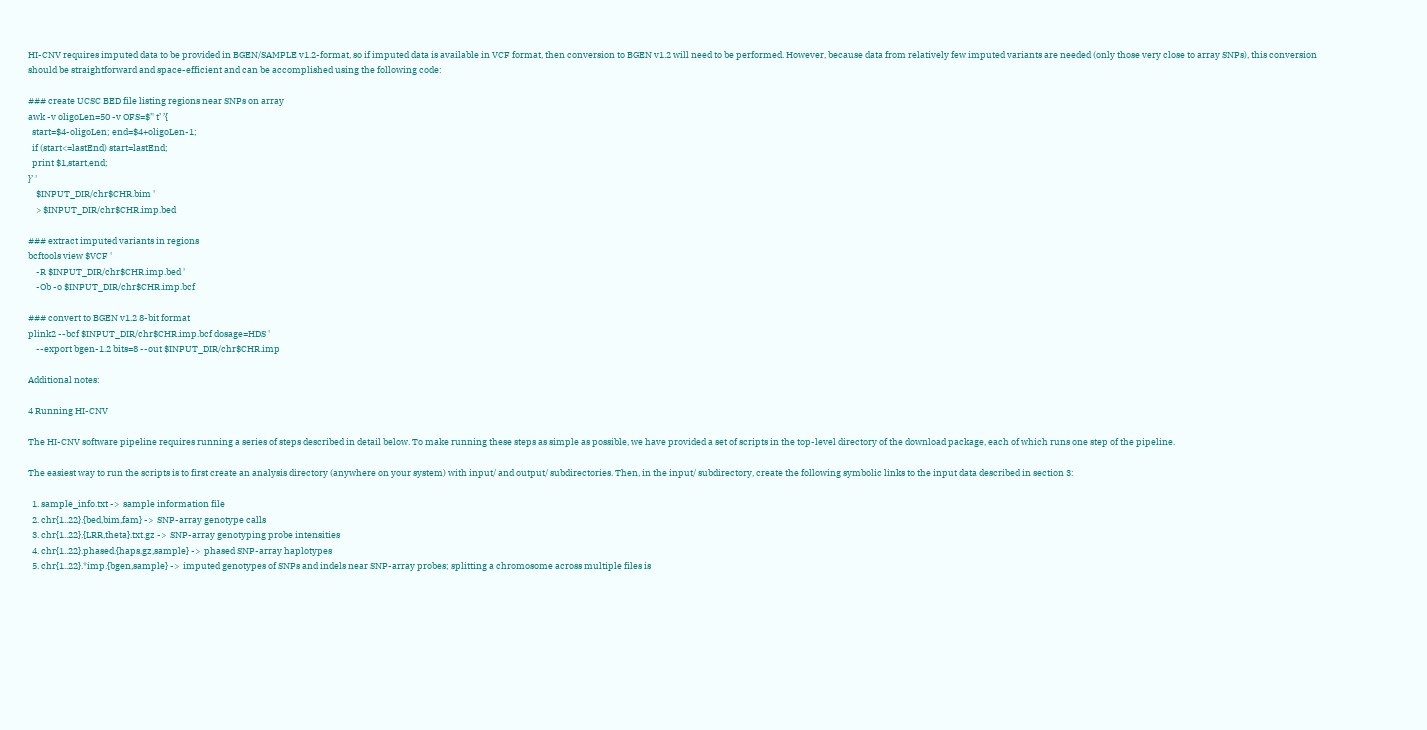HI-CNV requires imputed data to be provided in BGEN/SAMPLE v1.2-format, so if imputed data is available in VCF format, then conversion to BGEN v1.2 will need to be performed. However, because data from relatively few imputed variants are needed (only those very close to array SNPs), this conversion should be straightforward and space-efficient and can be accomplished using the following code:

### create UCSC BED file listing regions near SNPs on array
awk -v oligoLen=50 -v OFS=$’' t’ ’{
  start=$4-oligoLen; end=$4+oligoLen-1;
  if (start<=lastEnd) start=lastEnd;
  print $1,start,end;
}’ '
    $INPUT_DIR/chr$CHR.bim '
    > $INPUT_DIR/chr$CHR.imp.bed

### extract imputed variants in regions
bcftools view $VCF '
    -R $INPUT_DIR/chr$CHR.imp.bed '
    -Ob -o $INPUT_DIR/chr$CHR.imp.bcf

### convert to BGEN v1.2 8-bit format
plink2 --bcf $INPUT_DIR/chr$CHR.imp.bcf dosage=HDS '
    --export bgen-1.2 bits=8 --out $INPUT_DIR/chr$CHR.imp

Additional notes:

4 Running HI-CNV

The HI-CNV software pipeline requires running a series of steps described in detail below. To make running these steps as simple as possible, we have provided a set of scripts in the top-level directory of the download package, each of which runs one step of the pipeline.

The easiest way to run the scripts is to first create an analysis directory (anywhere on your system) with input/ and output/ subdirectories. Then, in the input/ subdirectory, create the following symbolic links to the input data described in section 3:

  1. sample_info.txt ->  sample information file
  2. chr{1..22}.{bed,bim,fam} ->  SNP-array genotype calls
  3. chr{1..22}.{LRR,theta}.txt.gz ->  SNP-array genotyping probe intensities
  4. chr{1..22}.phased.{haps.gz,sample} ->  phased SNP-array haplotypes
  5. chr{1..22}.*imp.{bgen,sample} ->  imputed genotypes of SNPs and indels near SNP-array probes; splitting a chromosome across multiple files is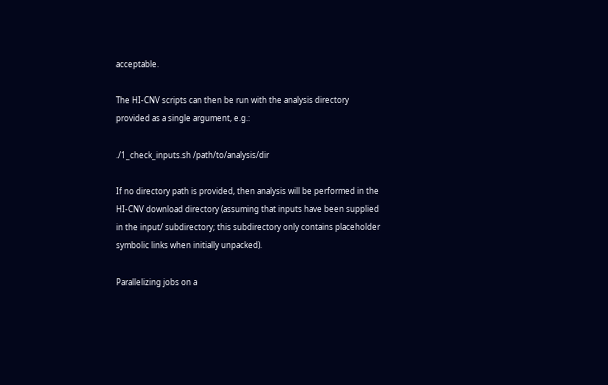acceptable.

The HI-CNV scripts can then be run with the analysis directory provided as a single argument, e.g.:

./1_check_inputs.sh /path/to/analysis/dir

If no directory path is provided, then analysis will be performed in the HI-CNV download directory (assuming that inputs have been supplied in the input/ subdirectory; this subdirectory only contains placeholder symbolic links when initially unpacked).

Parallelizing jobs on a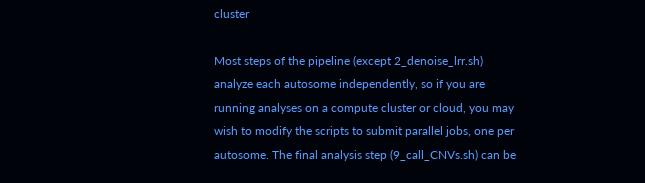cluster

Most steps of the pipeline (except 2_denoise_lrr.sh) analyze each autosome independently, so if you are running analyses on a compute cluster or cloud, you may wish to modify the scripts to submit parallel jobs, one per autosome. The final analysis step (9_call_CNVs.sh) can be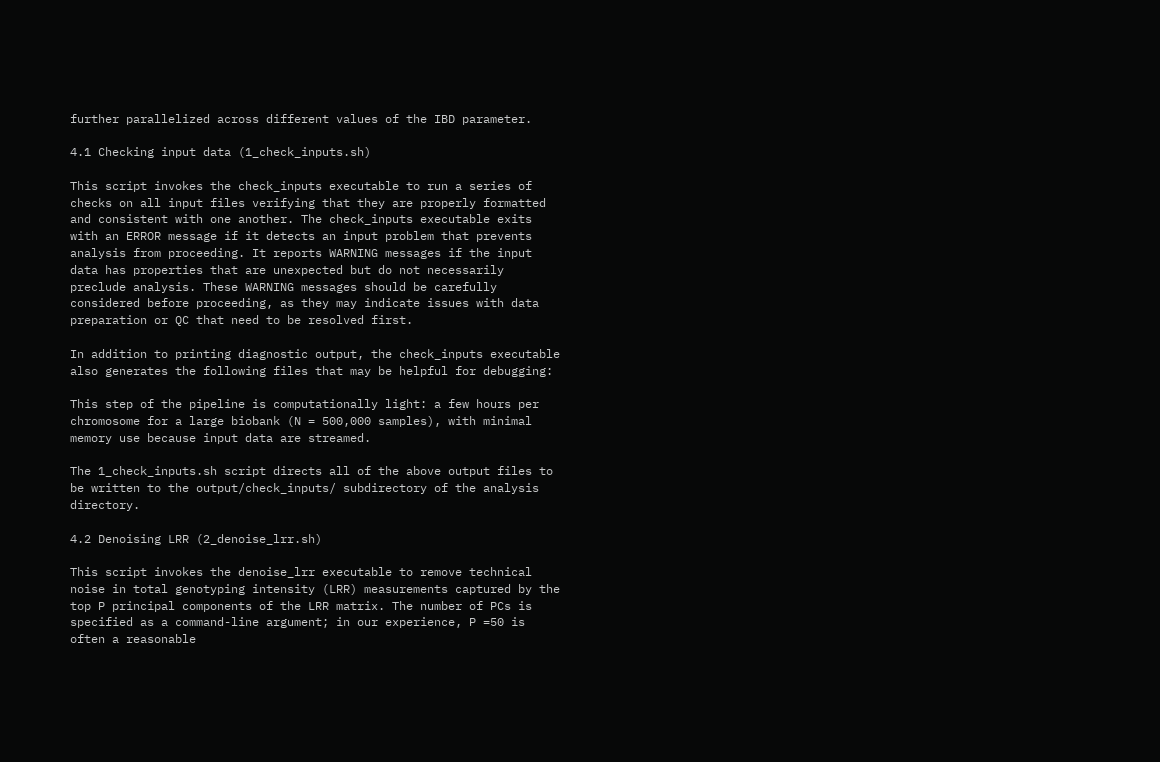further parallelized across different values of the IBD parameter.

4.1 Checking input data (1_check_inputs.sh)

This script invokes the check_inputs executable to run a series of checks on all input files verifying that they are properly formatted and consistent with one another. The check_inputs executable exits with an ERROR message if it detects an input problem that prevents analysis from proceeding. It reports WARNING messages if the input data has properties that are unexpected but do not necessarily preclude analysis. These WARNING messages should be carefully considered before proceeding, as they may indicate issues with data preparation or QC that need to be resolved first.

In addition to printing diagnostic output, the check_inputs executable also generates the following files that may be helpful for debugging:

This step of the pipeline is computationally light: a few hours per chromosome for a large biobank (N = 500,000 samples), with minimal memory use because input data are streamed.

The 1_check_inputs.sh script directs all of the above output files to be written to the output/check_inputs/ subdirectory of the analysis directory.

4.2 Denoising LRR (2_denoise_lrr.sh)

This script invokes the denoise_lrr executable to remove technical noise in total genotyping intensity (LRR) measurements captured by the top P principal components of the LRR matrix. The number of PCs is specified as a command-line argument; in our experience, P =50 is often a reasonable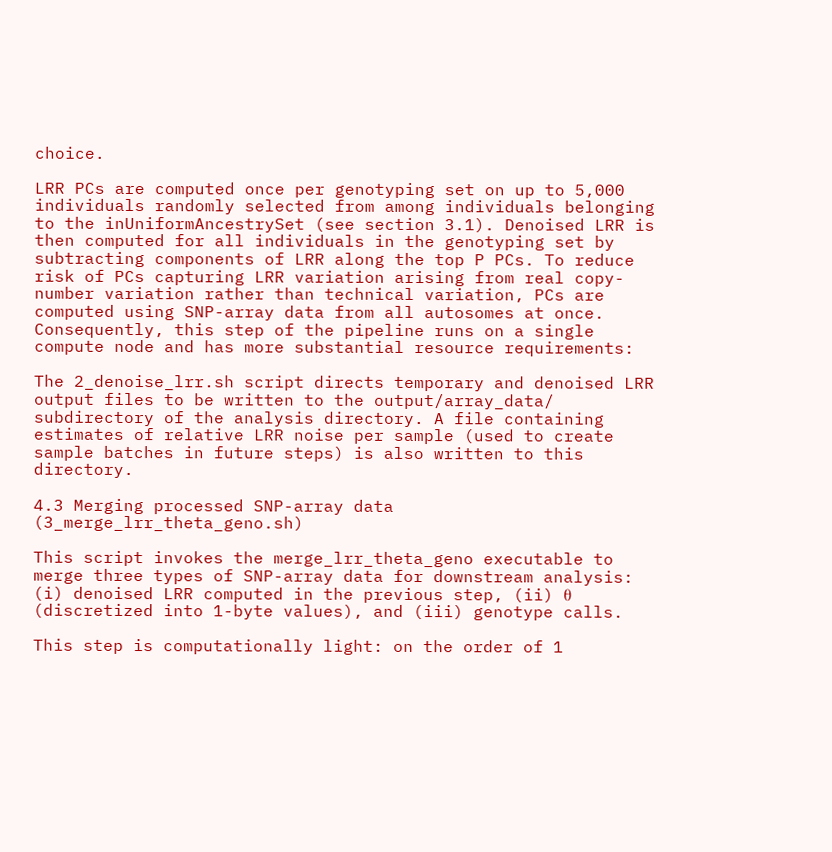choice.

LRR PCs are computed once per genotyping set on up to 5,000 individuals randomly selected from among individuals belonging to the inUniformAncestrySet (see section 3.1). Denoised LRR is then computed for all individuals in the genotyping set by subtracting components of LRR along the top P PCs. To reduce risk of PCs capturing LRR variation arising from real copy-number variation rather than technical variation, PCs are computed using SNP-array data from all autosomes at once. Consequently, this step of the pipeline runs on a single compute node and has more substantial resource requirements:

The 2_denoise_lrr.sh script directs temporary and denoised LRR output files to be written to the output/array_data/ subdirectory of the analysis directory. A file containing estimates of relative LRR noise per sample (used to create sample batches in future steps) is also written to this directory.

4.3 Merging processed SNP-array data (3_merge_lrr_theta_geno.sh)

This script invokes the merge_lrr_theta_geno executable to merge three types of SNP-array data for downstream analysis: (i) denoised LRR computed in the previous step, (ii) θ (discretized into 1-byte values), and (iii) genotype calls.

This step is computationally light: on the order of 1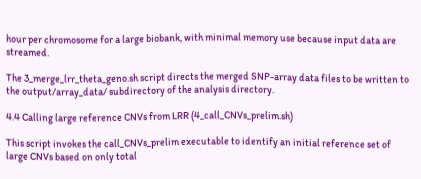hour per chromosome for a large biobank, with minimal memory use because input data are streamed.

The 3_merge_lrr_theta_geno.sh script directs the merged SNP-array data files to be written to the output/array_data/ subdirectory of the analysis directory.

4.4 Calling large reference CNVs from LRR (4_call_CNVs_prelim.sh)

This script invokes the call_CNVs_prelim executable to identify an initial reference set of large CNVs based on only total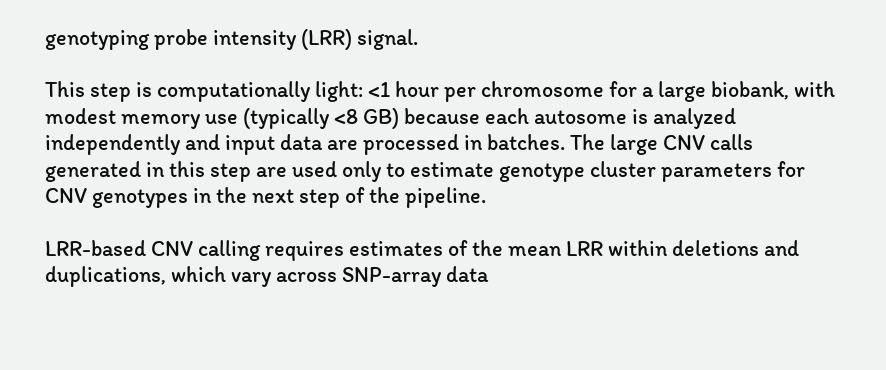genotyping probe intensity (LRR) signal.

This step is computationally light: <1 hour per chromosome for a large biobank, with modest memory use (typically <8 GB) because each autosome is analyzed independently and input data are processed in batches. The large CNV calls generated in this step are used only to estimate genotype cluster parameters for CNV genotypes in the next step of the pipeline.

LRR-based CNV calling requires estimates of the mean LRR within deletions and duplications, which vary across SNP-array data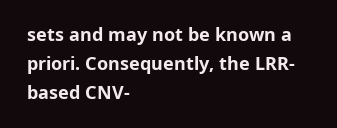sets and may not be known a priori. Consequently, the LRR-based CNV-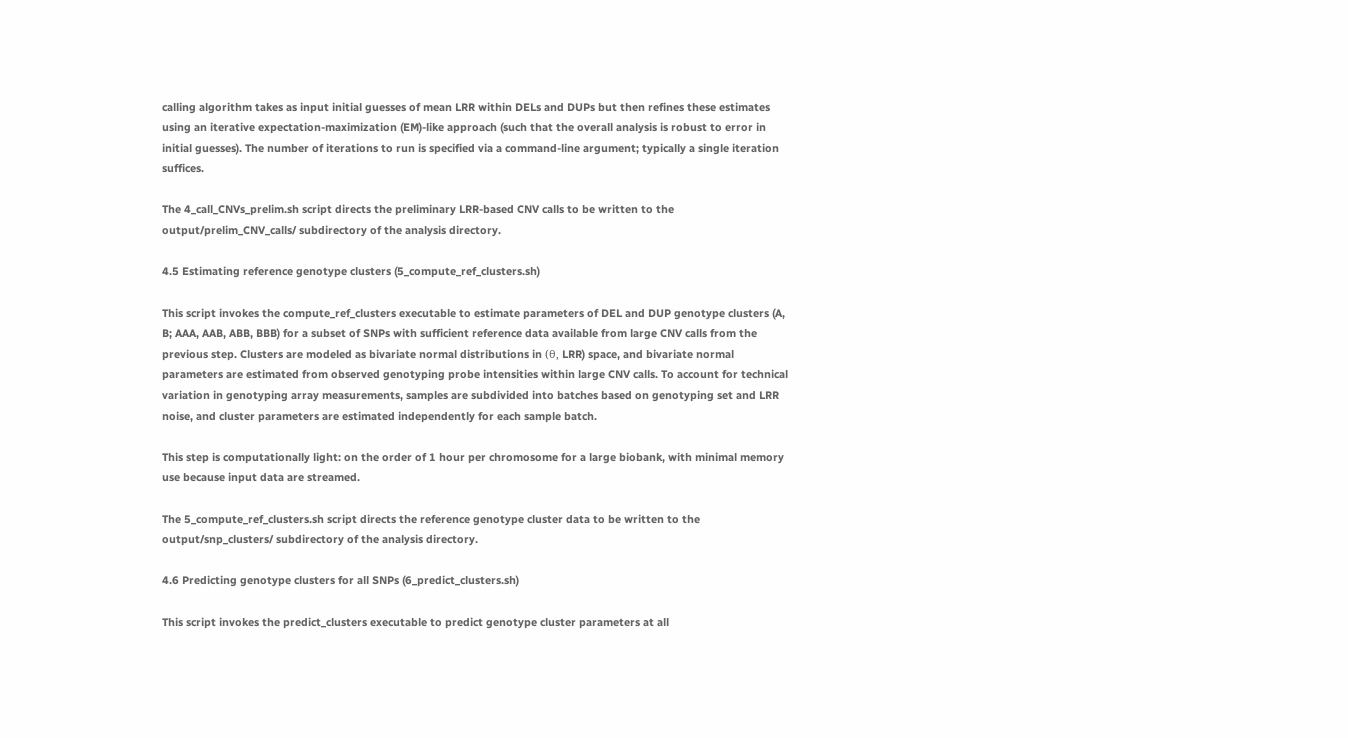calling algorithm takes as input initial guesses of mean LRR within DELs and DUPs but then refines these estimates using an iterative expectation-maximization (EM)-like approach (such that the overall analysis is robust to error in initial guesses). The number of iterations to run is specified via a command-line argument; typically a single iteration suffices.

The 4_call_CNVs_prelim.sh script directs the preliminary LRR-based CNV calls to be written to the output/prelim_CNV_calls/ subdirectory of the analysis directory.

4.5 Estimating reference genotype clusters (5_compute_ref_clusters.sh)

This script invokes the compute_ref_clusters executable to estimate parameters of DEL and DUP genotype clusters (A, B; AAA, AAB, ABB, BBB) for a subset of SNPs with sufficient reference data available from large CNV calls from the previous step. Clusters are modeled as bivariate normal distributions in (θ, LRR) space, and bivariate normal parameters are estimated from observed genotyping probe intensities within large CNV calls. To account for technical variation in genotyping array measurements, samples are subdivided into batches based on genotyping set and LRR noise, and cluster parameters are estimated independently for each sample batch.

This step is computationally light: on the order of 1 hour per chromosome for a large biobank, with minimal memory use because input data are streamed.

The 5_compute_ref_clusters.sh script directs the reference genotype cluster data to be written to the output/snp_clusters/ subdirectory of the analysis directory.

4.6 Predicting genotype clusters for all SNPs (6_predict_clusters.sh)

This script invokes the predict_clusters executable to predict genotype cluster parameters at all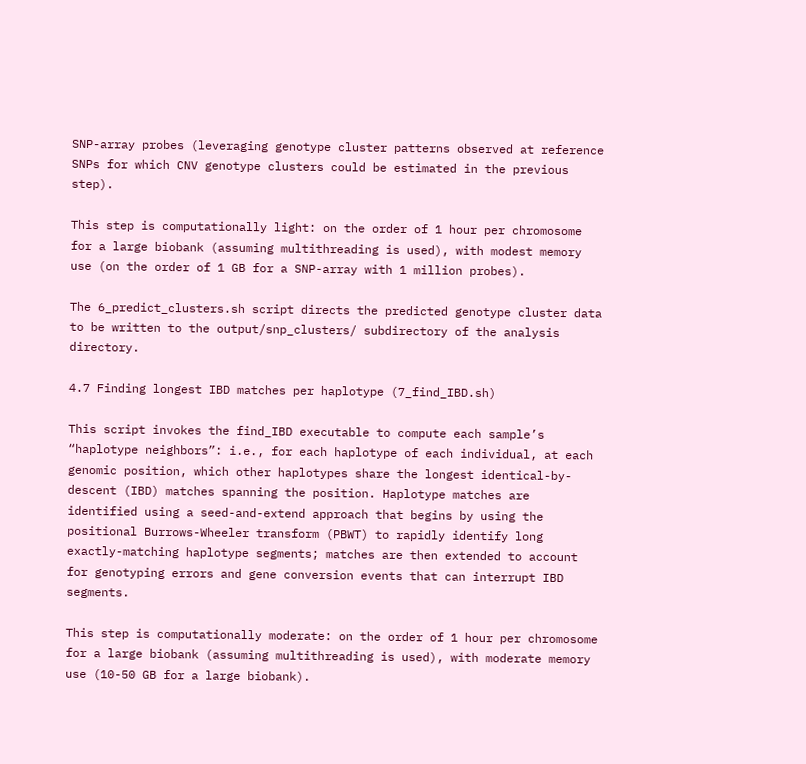SNP-array probes (leveraging genotype cluster patterns observed at reference SNPs for which CNV genotype clusters could be estimated in the previous step).

This step is computationally light: on the order of 1 hour per chromosome for a large biobank (assuming multithreading is used), with modest memory use (on the order of 1 GB for a SNP-array with 1 million probes).

The 6_predict_clusters.sh script directs the predicted genotype cluster data to be written to the output/snp_clusters/ subdirectory of the analysis directory.

4.7 Finding longest IBD matches per haplotype (7_find_IBD.sh)

This script invokes the find_IBD executable to compute each sample’s “haplotype neighbors”: i.e., for each haplotype of each individual, at each genomic position, which other haplotypes share the longest identical-by-descent (IBD) matches spanning the position. Haplotype matches are identified using a seed-and-extend approach that begins by using the positional Burrows-Wheeler transform (PBWT) to rapidly identify long exactly-matching haplotype segments; matches are then extended to account for genotyping errors and gene conversion events that can interrupt IBD segments.

This step is computationally moderate: on the order of 1 hour per chromosome for a large biobank (assuming multithreading is used), with moderate memory use (10-50 GB for a large biobank).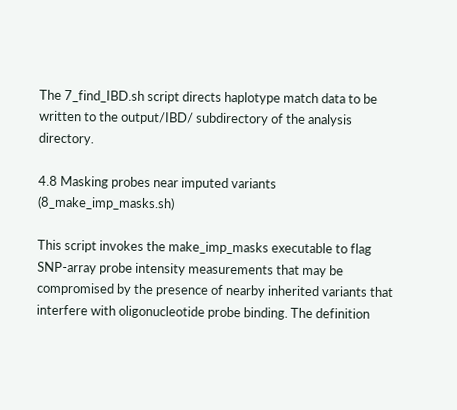The 7_find_IBD.sh script directs haplotype match data to be written to the output/IBD/ subdirectory of the analysis directory.

4.8 Masking probes near imputed variants (8_make_imp_masks.sh)

This script invokes the make_imp_masks executable to flag SNP-array probe intensity measurements that may be compromised by the presence of nearby inherited variants that interfere with oligonucleotide probe binding. The definition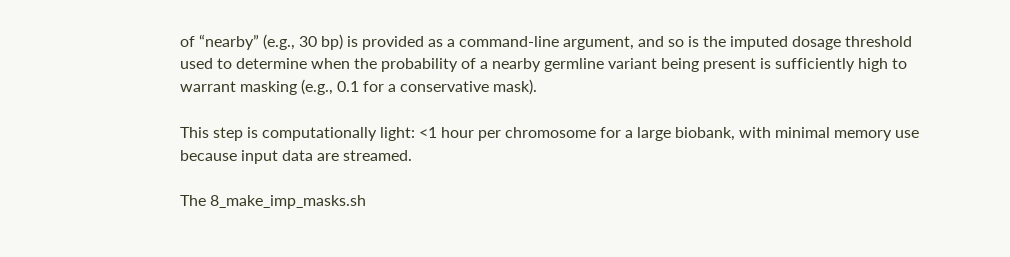of “nearby” (e.g., 30 bp) is provided as a command-line argument, and so is the imputed dosage threshold used to determine when the probability of a nearby germline variant being present is sufficiently high to warrant masking (e.g., 0.1 for a conservative mask).

This step is computationally light: <1 hour per chromosome for a large biobank, with minimal memory use because input data are streamed.

The 8_make_imp_masks.sh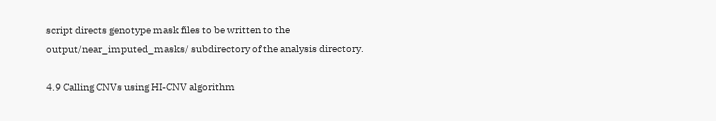script directs genotype mask files to be written to the output/near_imputed_masks/ subdirectory of the analysis directory.

4.9 Calling CNVs using HI-CNV algorithm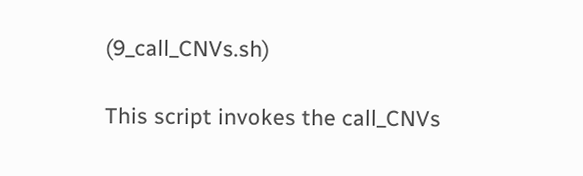(9_call_CNVs.sh)

This script invokes the call_CNVs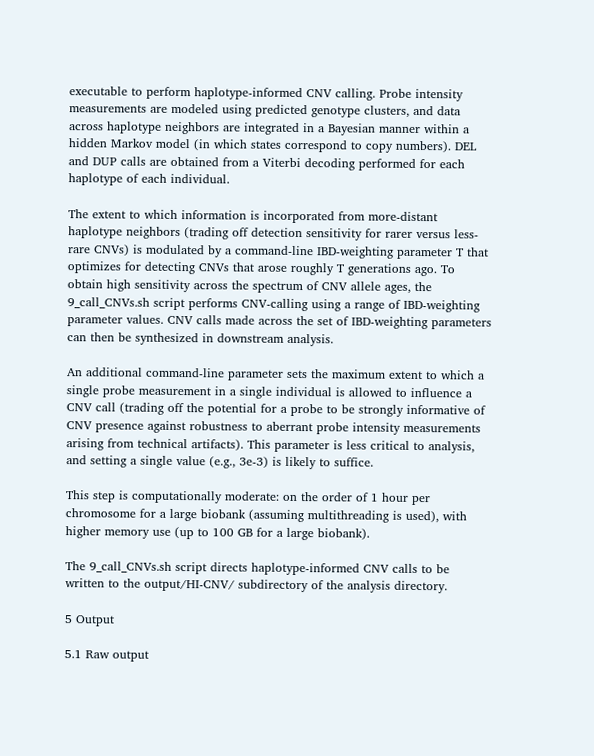executable to perform haplotype-informed CNV calling. Probe intensity measurements are modeled using predicted genotype clusters, and data across haplotype neighbors are integrated in a Bayesian manner within a hidden Markov model (in which states correspond to copy numbers). DEL and DUP calls are obtained from a Viterbi decoding performed for each haplotype of each individual.

The extent to which information is incorporated from more-distant haplotype neighbors (trading off detection sensitivity for rarer versus less-rare CNVs) is modulated by a command-line IBD-weighting parameter T that optimizes for detecting CNVs that arose roughly T generations ago. To obtain high sensitivity across the spectrum of CNV allele ages, the 9_call_CNVs.sh script performs CNV-calling using a range of IBD-weighting parameter values. CNV calls made across the set of IBD-weighting parameters can then be synthesized in downstream analysis.

An additional command-line parameter sets the maximum extent to which a single probe measurement in a single individual is allowed to influence a CNV call (trading off the potential for a probe to be strongly informative of CNV presence against robustness to aberrant probe intensity measurements arising from technical artifacts). This parameter is less critical to analysis, and setting a single value (e.g., 3e-3) is likely to suffice.

This step is computationally moderate: on the order of 1 hour per chromosome for a large biobank (assuming multithreading is used), with higher memory use (up to 100 GB for a large biobank).

The 9_call_CNVs.sh script directs haplotype-informed CNV calls to be written to the output/HI-CNV/ subdirectory of the analysis directory.

5 Output

5.1 Raw output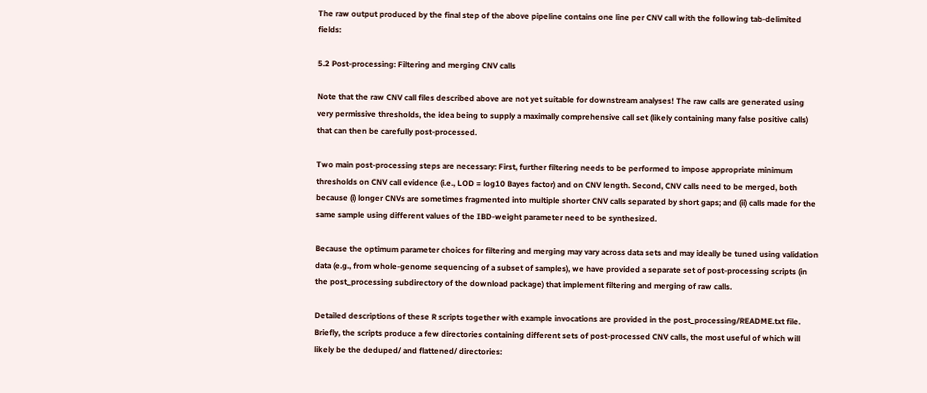The raw output produced by the final step of the above pipeline contains one line per CNV call with the following tab-delimited fields:

5.2 Post-processing: Filtering and merging CNV calls

Note that the raw CNV call files described above are not yet suitable for downstream analyses! The raw calls are generated using very permissive thresholds, the idea being to supply a maximally comprehensive call set (likely containing many false positive calls) that can then be carefully post-processed.

Two main post-processing steps are necessary: First, further filtering needs to be performed to impose appropriate minimum thresholds on CNV call evidence (i.e., LOD = log10 Bayes factor) and on CNV length. Second, CNV calls need to be merged, both because (i) longer CNVs are sometimes fragmented into multiple shorter CNV calls separated by short gaps; and (ii) calls made for the same sample using different values of the IBD-weight parameter need to be synthesized.

Because the optimum parameter choices for filtering and merging may vary across data sets and may ideally be tuned using validation data (e.g., from whole-genome sequencing of a subset of samples), we have provided a separate set of post-processing scripts (in the post_processing subdirectory of the download package) that implement filtering and merging of raw calls.

Detailed descriptions of these R scripts together with example invocations are provided in the post_processing/README.txt file. Briefly, the scripts produce a few directories containing different sets of post-processed CNV calls, the most useful of which will likely be the deduped/ and flattened/ directories: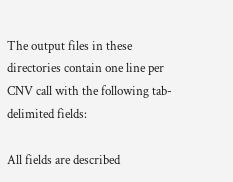The output files in these directories contain one line per CNV call with the following tab-delimited fields:

All fields are described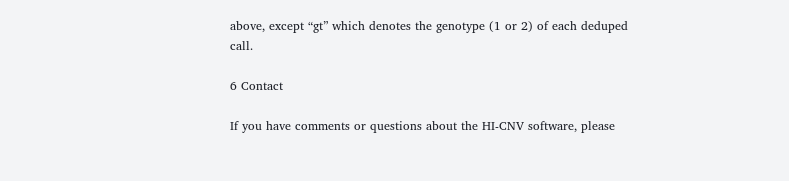above, except “gt” which denotes the genotype (1 or 2) of each deduped call.

6 Contact

If you have comments or questions about the HI-CNV software, please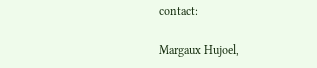contact:

Margaux Hujoel,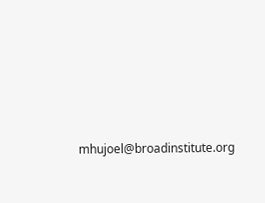mhujoel@broadinstitute.org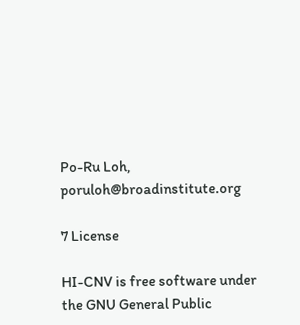Po-Ru Loh, poruloh@broadinstitute.org

7 License

HI-CNV is free software under the GNU General Public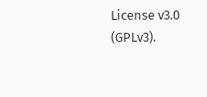License v3.0 (GPLv3).